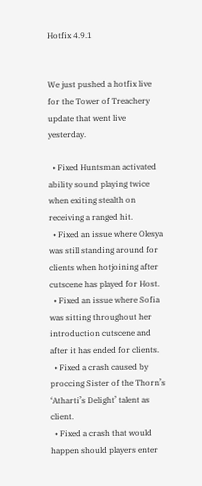Hotfix 4.9.1


We just pushed a hotfix live for the Tower of Treachery update that went live yesterday.

  • Fixed Huntsman activated ability sound playing twice when exiting stealth on receiving a ranged hit.
  • Fixed an issue where Olesya was still standing around for clients when hotjoining after cutscene has played for Host.
  • Fixed an issue where Sofia was sitting throughout her introduction cutscene and after it has ended for clients.
  • Fixed a crash caused by proccing Sister of the Thorn’s ‘Atharti’s Delight’ talent as client.
  • Fixed a crash that would happen should players enter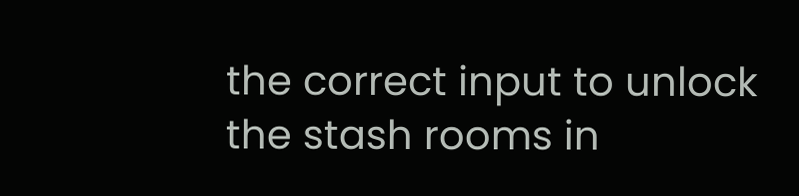the correct input to unlock the stash rooms in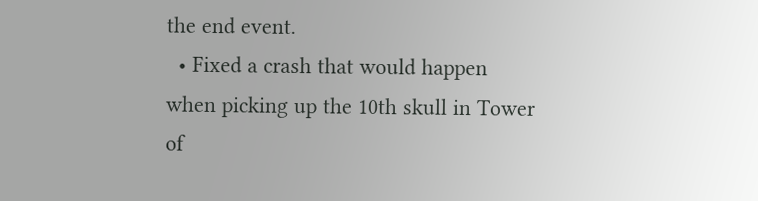the end event.
  • Fixed a crash that would happen when picking up the 10th skull in Tower of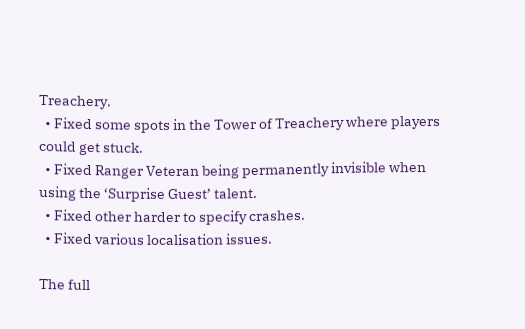Treachery.
  • Fixed some spots in the Tower of Treachery where players could get stuck.
  • Fixed Ranger Veteran being permanently invisible when using the ‘Surprise Guest’ talent.
  • Fixed other harder to specify crashes.
  • Fixed various localisation issues.

The full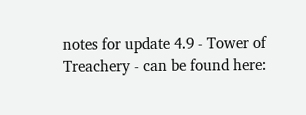notes for update 4.9 - Tower of Treachery - can be found here: